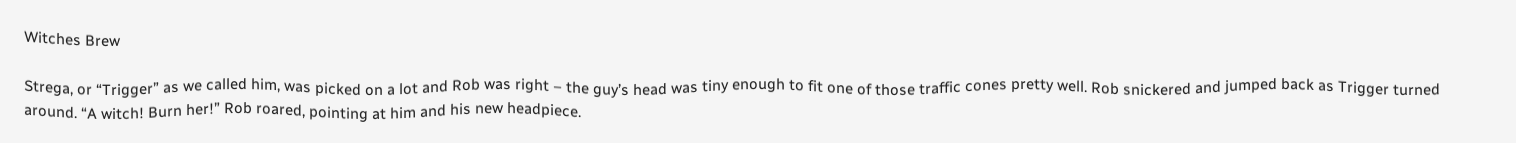Witches Brew

Strega, or “Trigger” as we called him, was picked on a lot and Rob was right – the guy’s head was tiny enough to fit one of those traffic cones pretty well. Rob snickered and jumped back as Trigger turned around. “A witch! Burn her!” Rob roared, pointing at him and his new headpiece.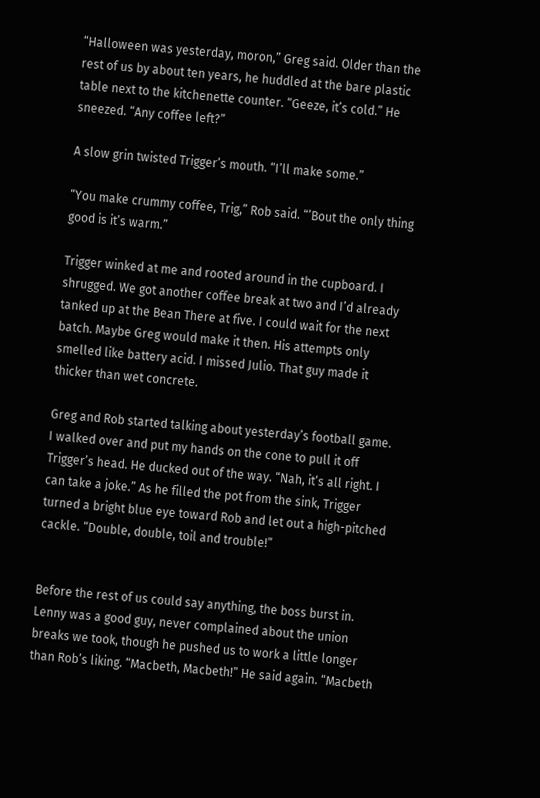“Halloween was yesterday, moron,” Greg said. Older than the rest of us by about ten years, he huddled at the bare plastic table next to the kitchenette counter. “Geeze, it’s cold.” He sneezed. “Any coffee left?”

A slow grin twisted Trigger’s mouth. “I’ll make some.”

“You make crummy coffee, Trig,” Rob said. “’Bout the only thing good is it’s warm.”

Trigger winked at me and rooted around in the cupboard. I shrugged. We got another coffee break at two and I’d already tanked up at the Bean There at five. I could wait for the next batch. Maybe Greg would make it then. His attempts only smelled like battery acid. I missed Julio. That guy made it thicker than wet concrete.

Greg and Rob started talking about yesterday’s football game. I walked over and put my hands on the cone to pull it off Trigger’s head. He ducked out of the way. “Nah, it‘s all right. I can take a joke.” As he filled the pot from the sink, Trigger turned a bright blue eye toward Rob and let out a high-pitched cackle. “Double, double, toil and trouble!”


Before the rest of us could say anything, the boss burst in. Lenny was a good guy, never complained about the union breaks we took, though he pushed us to work a little longer than Rob’s liking. “Macbeth, Macbeth!” He said again. “Macbeth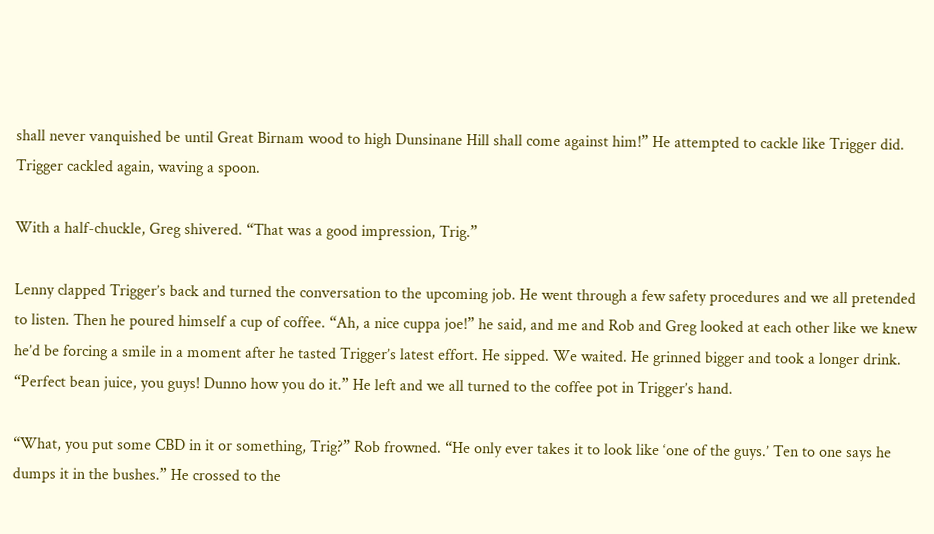shall never vanquished be until Great Birnam wood to high Dunsinane Hill shall come against him!” He attempted to cackle like Trigger did. Trigger cackled again, waving a spoon.

With a half-chuckle, Greg shivered. “That was a good impression, Trig.”

Lenny clapped Trigger’s back and turned the conversation to the upcoming job. He went through a few safety procedures and we all pretended to listen. Then he poured himself a cup of coffee. “Ah, a nice cuppa joe!” he said, and me and Rob and Greg looked at each other like we knew he’d be forcing a smile in a moment after he tasted Trigger’s latest effort. He sipped. We waited. He grinned bigger and took a longer drink. “Perfect bean juice, you guys! Dunno how you do it.” He left and we all turned to the coffee pot in Trigger’s hand.

“What, you put some CBD in it or something, Trig?” Rob frowned. “He only ever takes it to look like ‘one of the guys.’ Ten to one says he dumps it in the bushes.” He crossed to the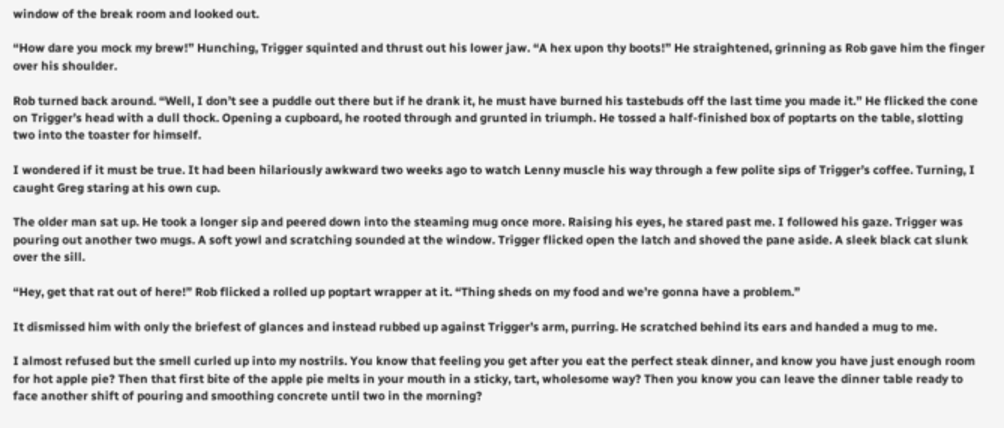window of the break room and looked out.

“How dare you mock my brew!” Hunching, Trigger squinted and thrust out his lower jaw. “A hex upon thy boots!” He straightened, grinning as Rob gave him the finger over his shoulder.

Rob turned back around. “Well, I don’t see a puddle out there but if he drank it, he must have burned his tastebuds off the last time you made it.” He flicked the cone on Trigger’s head with a dull thock. Opening a cupboard, he rooted through and grunted in triumph. He tossed a half-finished box of poptarts on the table, slotting two into the toaster for himself.

I wondered if it must be true. It had been hilariously awkward two weeks ago to watch Lenny muscle his way through a few polite sips of Trigger’s coffee. Turning, I caught Greg staring at his own cup.

The older man sat up. He took a longer sip and peered down into the steaming mug once more. Raising his eyes, he stared past me. I followed his gaze. Trigger was pouring out another two mugs. A soft yowl and scratching sounded at the window. Trigger flicked open the latch and shoved the pane aside. A sleek black cat slunk over the sill.

“Hey, get that rat out of here!” Rob flicked a rolled up poptart wrapper at it. “Thing sheds on my food and we’re gonna have a problem.”

It dismissed him with only the briefest of glances and instead rubbed up against Trigger’s arm, purring. He scratched behind its ears and handed a mug to me.

I almost refused but the smell curled up into my nostrils. You know that feeling you get after you eat the perfect steak dinner, and know you have just enough room for hot apple pie? Then that first bite of the apple pie melts in your mouth in a sticky, tart, wholesome way? Then you know you can leave the dinner table ready to face another shift of pouring and smoothing concrete until two in the morning?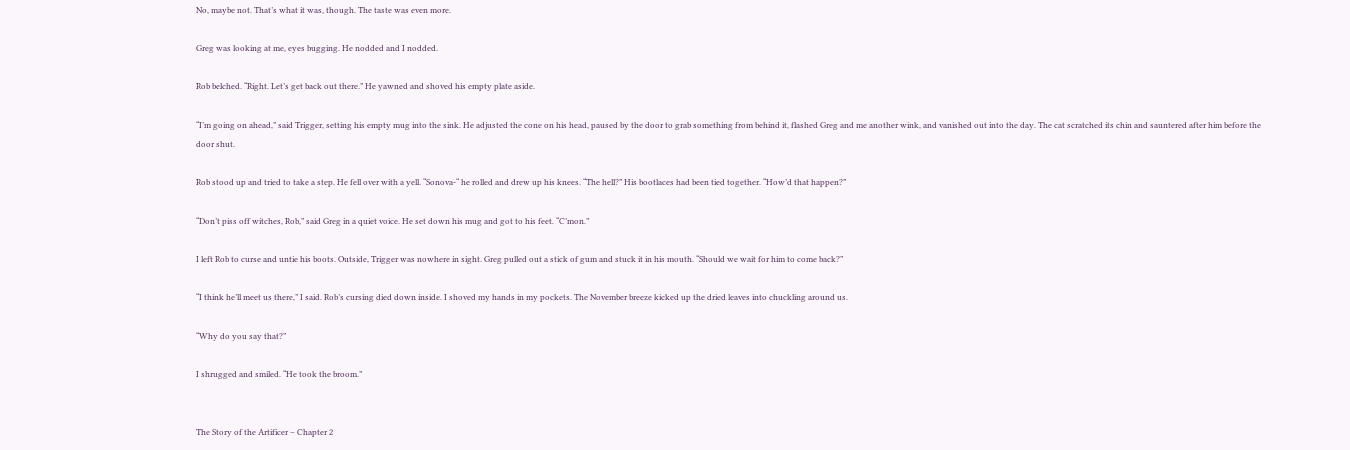No, maybe not. That’s what it was, though. The taste was even more.

Greg was looking at me, eyes bugging. He nodded and I nodded.

Rob belched. “Right. Let’s get back out there.” He yawned and shoved his empty plate aside.

“I’m going on ahead,” said Trigger, setting his empty mug into the sink. He adjusted the cone on his head, paused by the door to grab something from behind it, flashed Greg and me another wink, and vanished out into the day. The cat scratched its chin and sauntered after him before the door shut.

Rob stood up and tried to take a step. He fell over with a yell. “Sonova-“ he rolled and drew up his knees. “The hell?” His bootlaces had been tied together. “How’d that happen?”

“Don’t piss off witches, Rob,” said Greg in a quiet voice. He set down his mug and got to his feet. “C’mon.”

I left Rob to curse and untie his boots. Outside, Trigger was nowhere in sight. Greg pulled out a stick of gum and stuck it in his mouth. “Should we wait for him to come back?”

“I think he’ll meet us there,” I said. Rob’s cursing died down inside. I shoved my hands in my pockets. The November breeze kicked up the dried leaves into chuckling around us.

“Why do you say that?”

I shrugged and smiled. “He took the broom.”


The Story of the Artificer – Chapter 2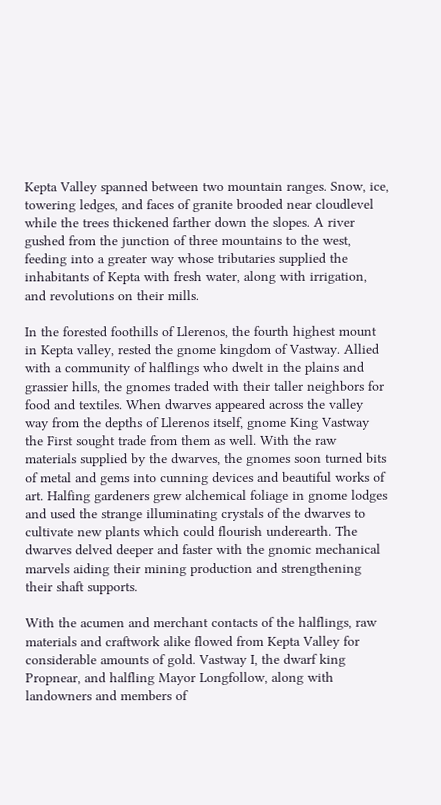Kepta Valley spanned between two mountain ranges. Snow, ice, towering ledges, and faces of granite brooded near cloudlevel while the trees thickened farther down the slopes. A river gushed from the junction of three mountains to the west, feeding into a greater way whose tributaries supplied the inhabitants of Kepta with fresh water, along with irrigation, and revolutions on their mills.

In the forested foothills of Llerenos, the fourth highest mount in Kepta valley, rested the gnome kingdom of Vastway. Allied with a community of halflings who dwelt in the plains and grassier hills, the gnomes traded with their taller neighbors for food and textiles. When dwarves appeared across the valley way from the depths of Llerenos itself, gnome King Vastway the First sought trade from them as well. With the raw materials supplied by the dwarves, the gnomes soon turned bits of metal and gems into cunning devices and beautiful works of art. Halfing gardeners grew alchemical foliage in gnome lodges and used the strange illuminating crystals of the dwarves to cultivate new plants which could flourish underearth. The dwarves delved deeper and faster with the gnomic mechanical marvels aiding their mining production and strengthening their shaft supports.

With the acumen and merchant contacts of the halflings, raw materials and craftwork alike flowed from Kepta Valley for considerable amounts of gold. Vastway I, the dwarf king Propnear, and halfling Mayor Longfollow, along with landowners and members of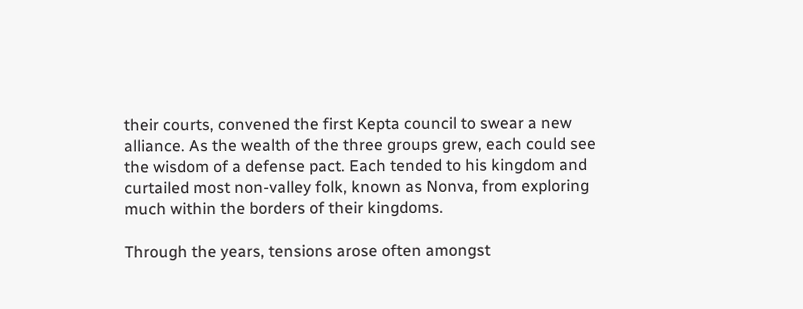their courts, convened the first Kepta council to swear a new alliance. As the wealth of the three groups grew, each could see the wisdom of a defense pact. Each tended to his kingdom and curtailed most non-valley folk, known as Nonva, from exploring much within the borders of their kingdoms.

Through the years, tensions arose often amongst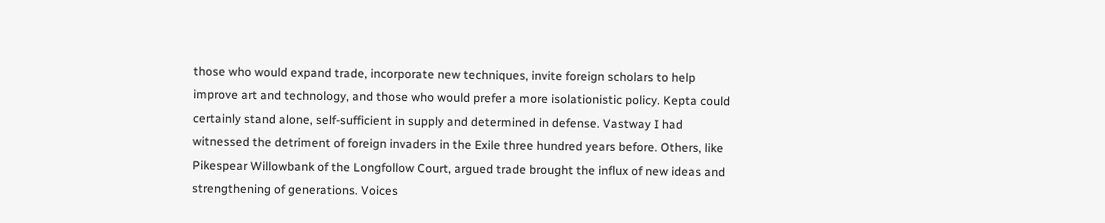those who would expand trade, incorporate new techniques, invite foreign scholars to help improve art and technology, and those who would prefer a more isolationistic policy. Kepta could certainly stand alone, self-sufficient in supply and determined in defense. Vastway I had witnessed the detriment of foreign invaders in the Exile three hundred years before. Others, like Pikespear Willowbank of the Longfollow Court, argued trade brought the influx of new ideas and strengthening of generations. Voices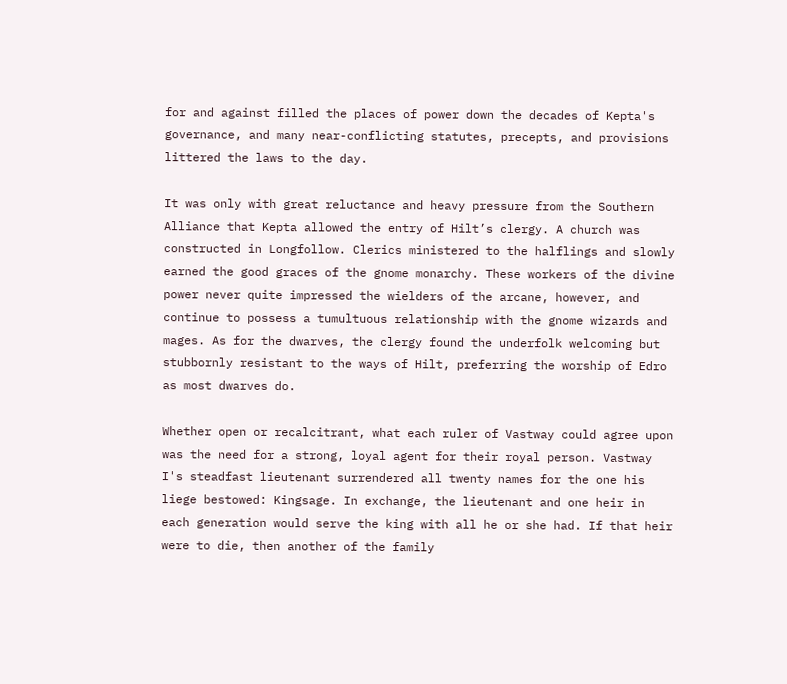for and against filled the places of power down the decades of Kepta's governance, and many near-conflicting statutes, precepts, and provisions littered the laws to the day.

It was only with great reluctance and heavy pressure from the Southern Alliance that Kepta allowed the entry of Hilt’s clergy. A church was constructed in Longfollow. Clerics ministered to the halflings and slowly earned the good graces of the gnome monarchy. These workers of the divine power never quite impressed the wielders of the arcane, however, and continue to possess a tumultuous relationship with the gnome wizards and mages. As for the dwarves, the clergy found the underfolk welcoming but stubbornly resistant to the ways of Hilt, preferring the worship of Edro as most dwarves do.

Whether open or recalcitrant, what each ruler of Vastway could agree upon was the need for a strong, loyal agent for their royal person. Vastway I's steadfast lieutenant surrendered all twenty names for the one his liege bestowed: Kingsage. In exchange, the lieutenant and one heir in each generation would serve the king with all he or she had. If that heir were to die, then another of the family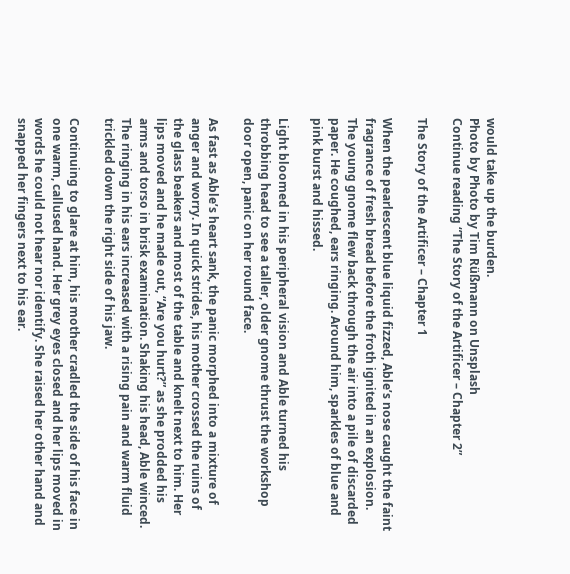would take up the burden.
Photo by Photo by Tim Rüßmann on Unsplash
Continue reading “The Story of the Artificer – Chapter 2”

The Story of the Artificer – Chapter 1

When the pearlescent blue liquid fizzed, Able’s nose caught the faint fragrance of fresh bread before the froth ignited in an explosion. The young gnome flew back through the air into a pile of discarded paper. He coughed, ears ringing. Around him, sparkles of blue and pink burst and hissed.

Light bloomed in his peripheral vision and Able turned his throbbing head to see a taller, older gnome thrust the workshop door open, panic on her round face.

As fast as Able’s heart sank, the panic morphed into a mixture of anger and worry. In quick strides, his mother crossed the ruins of the glass beakers and most of the table and knelt next to him. Her lips moved and he made out, “Are you hurt?” as she prodded his arms and torso in brisk examination. Shaking his head, Able winced. The ringing in his ears increased with a rising pain and warm fluid trickled down the right side of his jaw.

Continuing to glare at him, his mother cradled the side of his face in one warm, callused hand. Her grey eyes closed and her lips moved in words he could not hear nor identify. She raised her other hand and snapped her fingers next to his ear.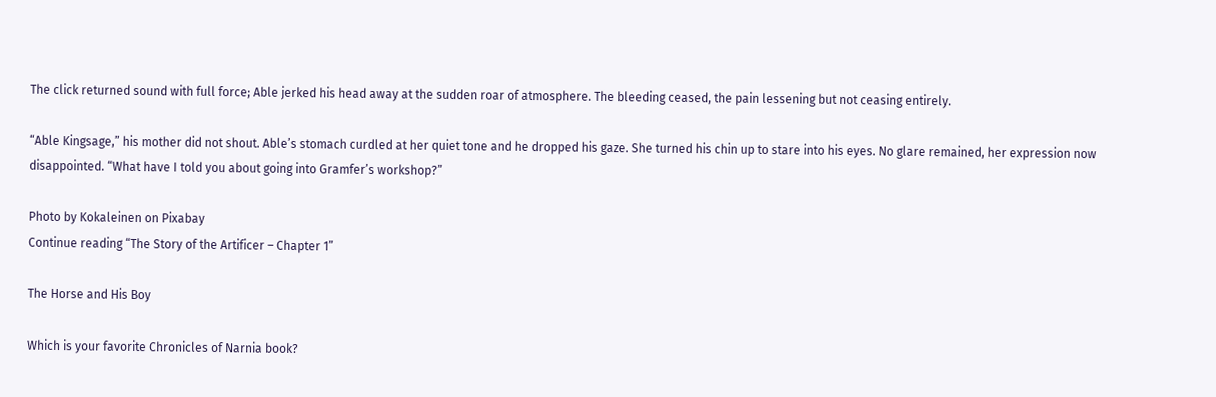The click returned sound with full force; Able jerked his head away at the sudden roar of atmosphere. The bleeding ceased, the pain lessening but not ceasing entirely.

“Able Kingsage,” his mother did not shout. Able’s stomach curdled at her quiet tone and he dropped his gaze. She turned his chin up to stare into his eyes. No glare remained, her expression now disappointed. “What have I told you about going into Gramfer’s workshop?”

Photo by Kokaleinen on Pixabay
Continue reading “The Story of the Artificer – Chapter 1”

The Horse and His Boy

Which is your favorite Chronicles of Narnia book?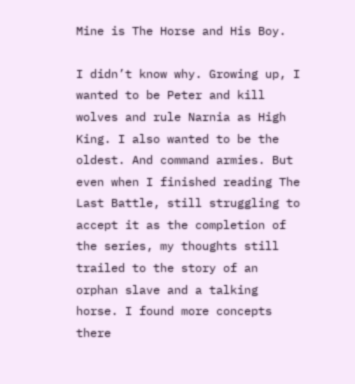Mine is The Horse and His Boy.

I didn’t know why. Growing up, I wanted to be Peter and kill wolves and rule Narnia as High King. I also wanted to be the oldest. And command armies. But even when I finished reading The Last Battle, still struggling to accept it as the completion of the series, my thoughts still trailed to the story of an orphan slave and a talking horse. I found more concepts there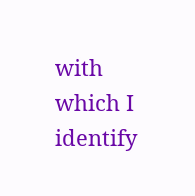with which I identify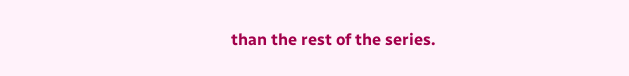than the rest of the series.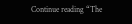Continue reading “The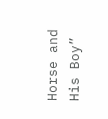Horse and His Boy”